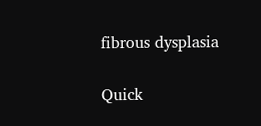fibrous dysplasia

Quick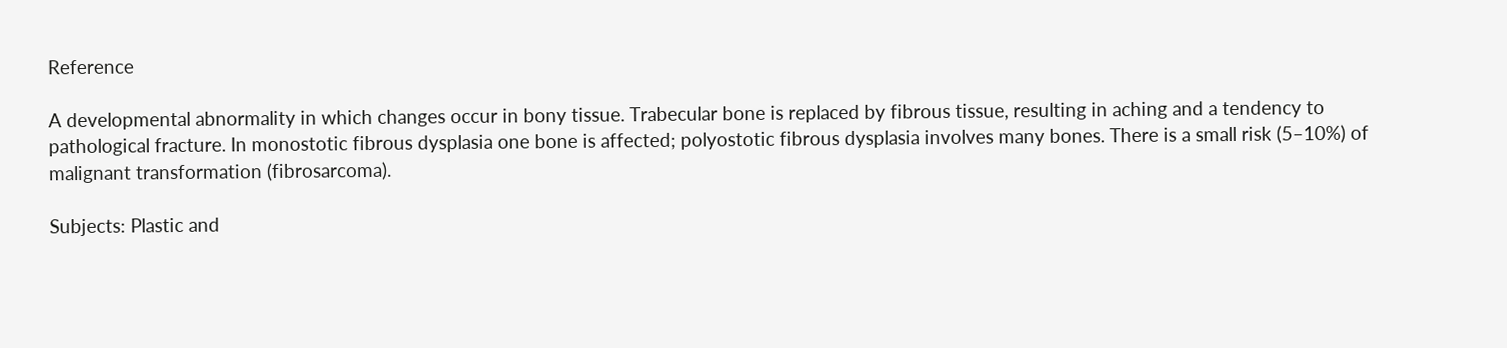Reference

A developmental abnormality in which changes occur in bony tissue. Trabecular bone is replaced by fibrous tissue, resulting in aching and a tendency to pathological fracture. In monostotic fibrous dysplasia one bone is affected; polyostotic fibrous dysplasia involves many bones. There is a small risk (5–10%) of malignant transformation (fibrosarcoma).

Subjects: Plastic and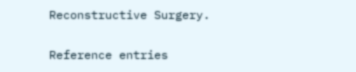Reconstructive Surgery.

Reference entries